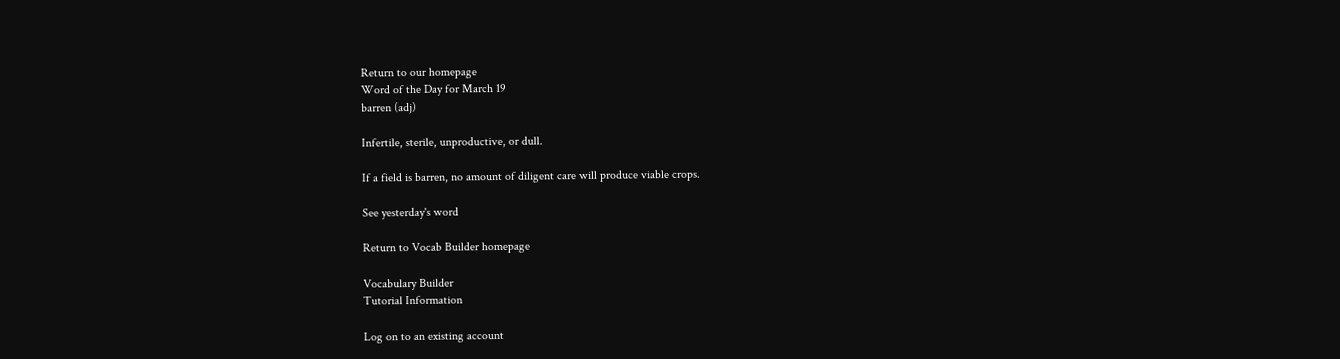Return to our homepage
Word of the Day for March 19
barren (adj)

Infertile, sterile, unproductive, or dull.

If a field is barren, no amount of diligent care will produce viable crops.

See yesterday's word

Return to Vocab Builder homepage

Vocabulary Builder
Tutorial Information

Log on to an existing account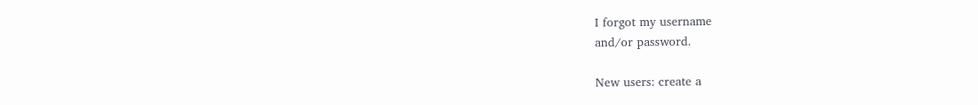I forgot my username
and/or password.

New users: create a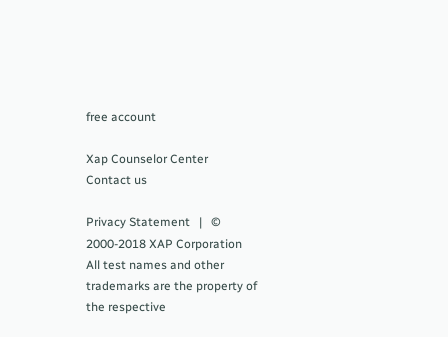free account

Xap Counselor Center
Contact us

Privacy Statement   |   © 2000-2018 XAP Corporation
All test names and other trademarks are the property of the respective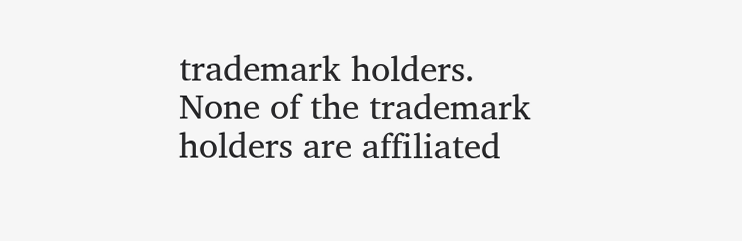trademark holders.
None of the trademark holders are affiliated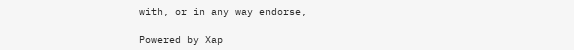with, or in any way endorse,

Powered by Xap